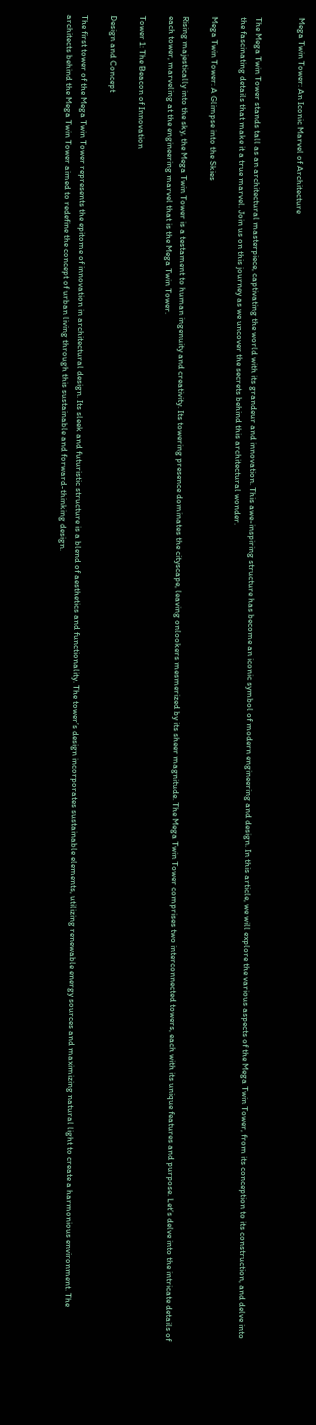Mega Twin Tower: An Iconic Marvel of Architecture


The Mega Twin Tower stands tall as an architectural masterpiece, captivating the world with its grandeur and innovation. This awe-inspiring structure has become an iconic symbol of modern engineering and design. In this article, we will explore the various aspects of the Mega Twin Tower, from its conception to its construction, and delve into the fascinating details that make it a true marvel. Join us on this journey as we uncover the secrets behind this architectural wonder.

Mega Twin Tower: A Glimpse into the Skies

Rising majestically into the sky, the Mega Twin Tower is a testament to human ingenuity and creativity. Its towering presence dominates the cityscape, leaving onlookers mesmerized by its sheer magnitude. The Mega Twin Tower comprises two interconnected towers, each with its unique features and purpose. Let’s delve into the intricate details of each tower, marveling at the engineering marvel that is the Mega Twin Tower.

Tower 1: The Beacon of Innovation

Design and Concept

The first tower of the Mega Twin Tower represents the epitome of innovation in architectural design. Its sleek and futuristic structure is a blend of aesthetics and functionality. The tower’s design incorporates sustainable elements, utilizing renewable energy sources and maximizing natural light to create a harmonious environment. The architects behind the Mega Twin Tower aimed to redefine the concept of urban living through this sustainable and forward-thinking design.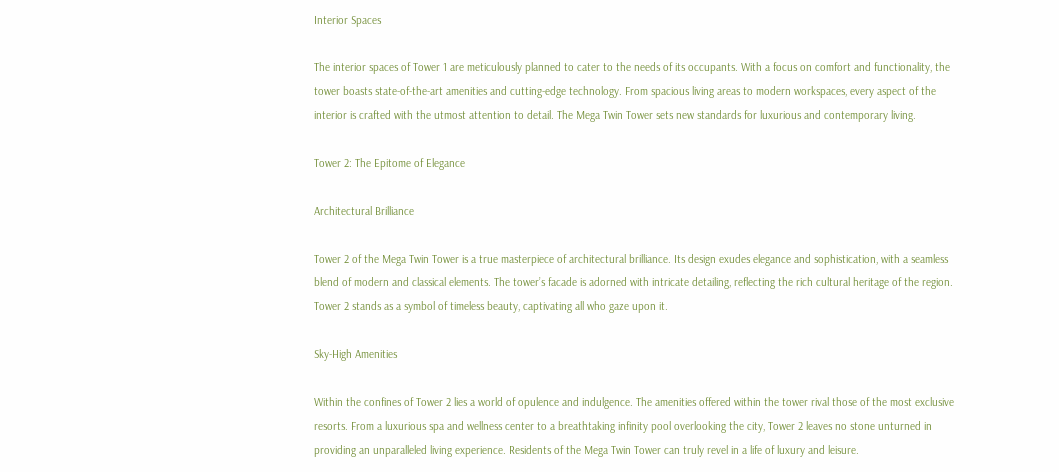Interior Spaces

The interior spaces of Tower 1 are meticulously planned to cater to the needs of its occupants. With a focus on comfort and functionality, the tower boasts state-of-the-art amenities and cutting-edge technology. From spacious living areas to modern workspaces, every aspect of the interior is crafted with the utmost attention to detail. The Mega Twin Tower sets new standards for luxurious and contemporary living.

Tower 2: The Epitome of Elegance

Architectural Brilliance

Tower 2 of the Mega Twin Tower is a true masterpiece of architectural brilliance. Its design exudes elegance and sophistication, with a seamless blend of modern and classical elements. The tower’s facade is adorned with intricate detailing, reflecting the rich cultural heritage of the region. Tower 2 stands as a symbol of timeless beauty, captivating all who gaze upon it.

Sky-High Amenities

Within the confines of Tower 2 lies a world of opulence and indulgence. The amenities offered within the tower rival those of the most exclusive resorts. From a luxurious spa and wellness center to a breathtaking infinity pool overlooking the city, Tower 2 leaves no stone unturned in providing an unparalleled living experience. Residents of the Mega Twin Tower can truly revel in a life of luxury and leisure.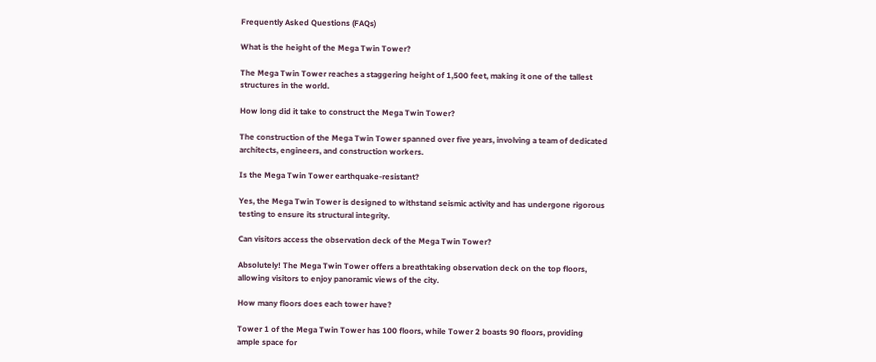Frequently Asked Questions (FAQs)

What is the height of the Mega Twin Tower?

The Mega Twin Tower reaches a staggering height of 1,500 feet, making it one of the tallest structures in the world.

How long did it take to construct the Mega Twin Tower?

The construction of the Mega Twin Tower spanned over five years, involving a team of dedicated architects, engineers, and construction workers.

Is the Mega Twin Tower earthquake-resistant?

Yes, the Mega Twin Tower is designed to withstand seismic activity and has undergone rigorous testing to ensure its structural integrity.

Can visitors access the observation deck of the Mega Twin Tower?

Absolutely! The Mega Twin Tower offers a breathtaking observation deck on the top floors, allowing visitors to enjoy panoramic views of the city.

How many floors does each tower have?

Tower 1 of the Mega Twin Tower has 100 floors, while Tower 2 boasts 90 floors, providing ample space for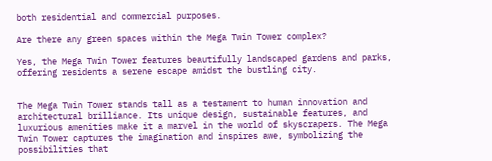both residential and commercial purposes.

Are there any green spaces within the Mega Twin Tower complex?

Yes, the Mega Twin Tower features beautifully landscaped gardens and parks, offering residents a serene escape amidst the bustling city.


The Mega Twin Tower stands tall as a testament to human innovation and architectural brilliance. Its unique design, sustainable features, and luxurious amenities make it a marvel in the world of skyscrapers. The Mega Twin Tower captures the imagination and inspires awe, symbolizing the possibilities that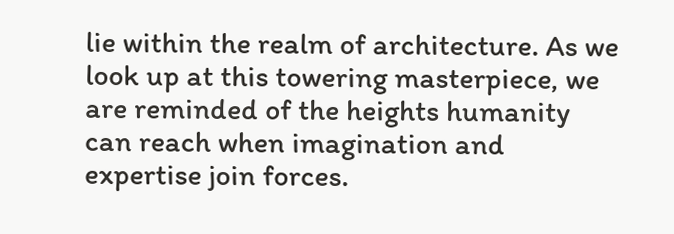lie within the realm of architecture. As we look up at this towering masterpiece, we are reminded of the heights humanity can reach when imagination and expertise join forces.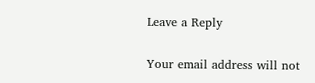Leave a Reply

Your email address will not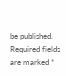be published. Required fields are marked *